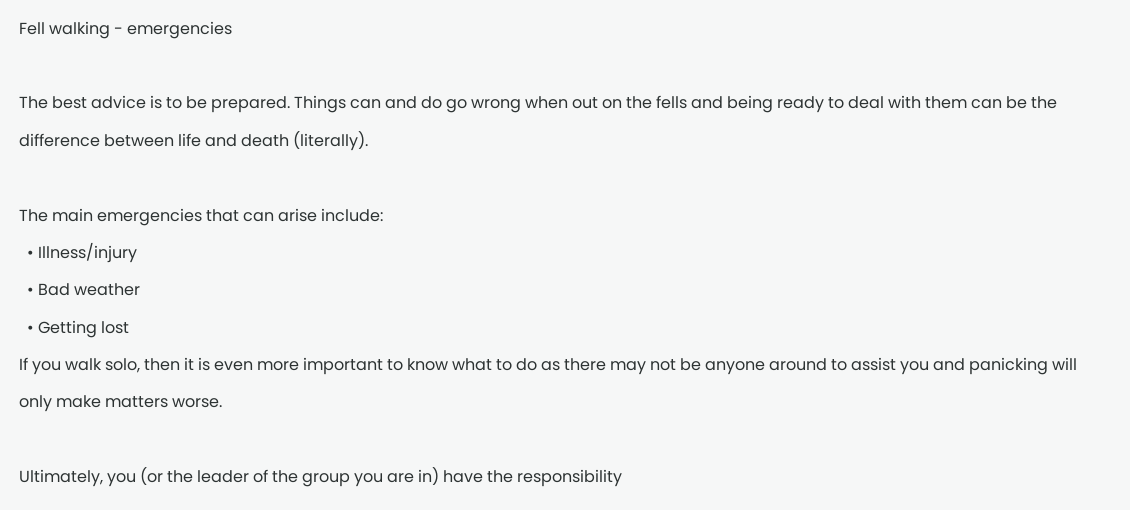Fell walking - emergencies

The best advice is to be prepared. Things can and do go wrong when out on the fells and being ready to deal with them can be the difference between life and death (literally).

The main emergencies that can arise include:
  • Illness/injury
  • Bad weather
  • Getting lost
If you walk solo, then it is even more important to know what to do as there may not be anyone around to assist you and panicking will only make matters worse.

Ultimately, you (or the leader of the group you are in) have the responsibility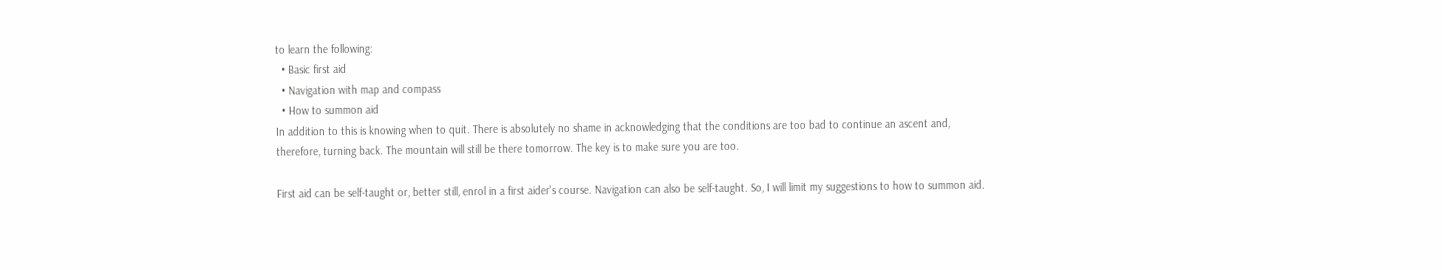to learn the following:
  • Basic first aid
  • Navigation with map and compass
  • How to summon aid
In addition to this is knowing when to quit. There is absolutely no shame in acknowledging that the conditions are too bad to continue an ascent and, therefore, turning back. The mountain will still be there tomorrow. The key is to make sure you are too.

First aid can be self-taught or, better still, enrol in a first aider's course. Navigation can also be self-taught. So, I will limit my suggestions to how to summon aid.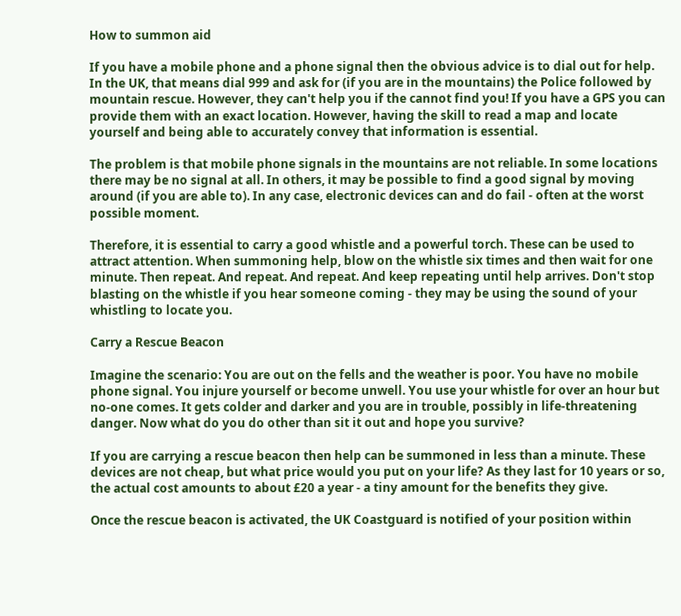How to summon aid

If you have a mobile phone and a phone signal then the obvious advice is to dial out for help. In the UK, that means dial 999 and ask for (if you are in the mountains) the Police followed by mountain rescue. However, they can't help you if the cannot find you! If you have a GPS you can provide them with an exact location. However, having the skill to read a map and locate yourself and being able to accurately convey that information is essential.

The problem is that mobile phone signals in the mountains are not reliable. In some locations there may be no signal at all. In others, it may be possible to find a good signal by moving around (if you are able to). In any case, electronic devices can and do fail - often at the worst possible moment.

Therefore, it is essential to carry a good whistle and a powerful torch. These can be used to attract attention. When summoning help, blow on the whistle six times and then wait for one minute. Then repeat. And repeat. And repeat. And keep repeating until help arrives. Don't stop blasting on the whistle if you hear someone coming - they may be using the sound of your whistling to locate you.

Carry a Rescue Beacon

Imagine the scenario: You are out on the fells and the weather is poor. You have no mobile phone signal. You injure yourself or become unwell. You use your whistle for over an hour but no-one comes. It gets colder and darker and you are in trouble, possibly in life-threatening danger. Now what do you do other than sit it out and hope you survive?

If you are carrying a rescue beacon then help can be summoned in less than a minute. These devices are not cheap, but what price would you put on your life? As they last for 10 years or so, the actual cost amounts to about £20 a year - a tiny amount for the benefits they give.

Once the rescue beacon is activated, the UK Coastguard is notified of your position within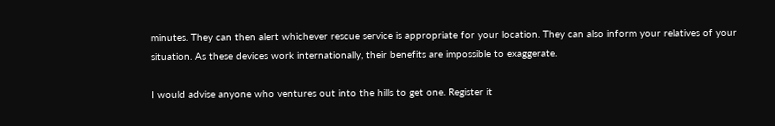minutes. They can then alert whichever rescue service is appropriate for your location. They can also inform your relatives of your situation. As these devices work internationally, their benefits are impossible to exaggerate.

I would advise anyone who ventures out into the hills to get one. Register it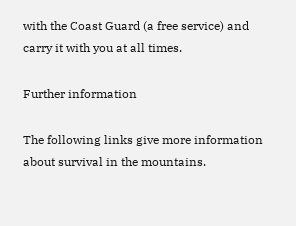with the Coast Guard (a free service) and carry it with you at all times.

Further information

The following links give more information about survival in the mountains.